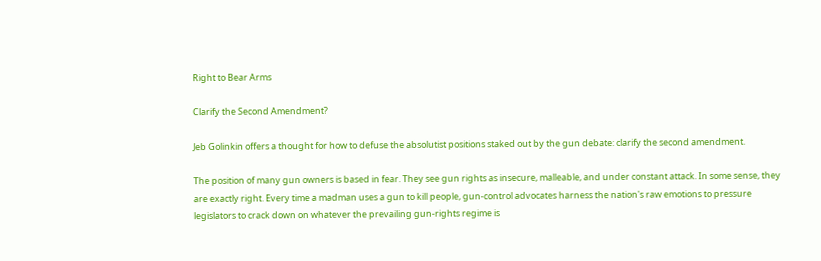Right to Bear Arms

Clarify the Second Amendment?

Jeb Golinkin offers a thought for how to defuse the absolutist positions staked out by the gun debate: clarify the second amendment.

The position of many gun owners is based in fear. They see gun rights as insecure, malleable, and under constant attack. In some sense, they are exactly right. Every time a madman uses a gun to kill people, gun-control advocates harness the nation's raw emotions to pressure legislators to crack down on whatever the prevailing gun-rights regime is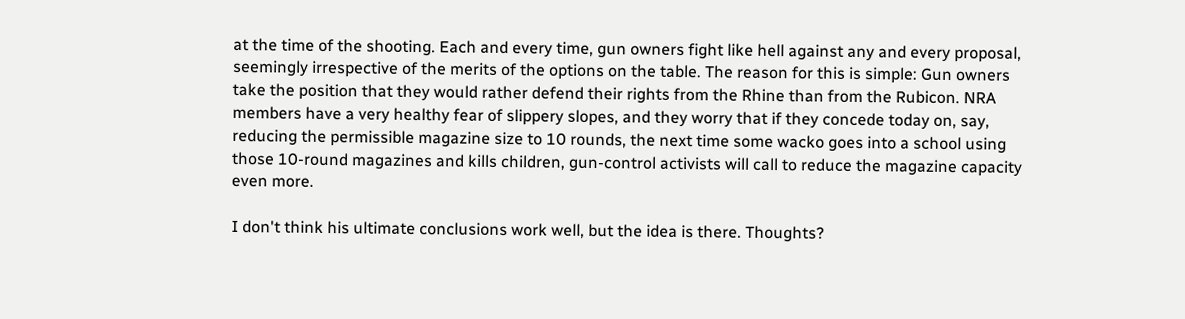at the time of the shooting. Each and every time, gun owners fight like hell against any and every proposal, seemingly irrespective of the merits of the options on the table. The reason for this is simple: Gun owners take the position that they would rather defend their rights from the Rhine than from the Rubicon. NRA members have a very healthy fear of slippery slopes, and they worry that if they concede today on, say, reducing the permissible magazine size to 10 rounds, the next time some wacko goes into a school using those 10-round magazines and kills children, gun-control activists will call to reduce the magazine capacity even more.

I don't think his ultimate conclusions work well, but the idea is there. Thoughts?